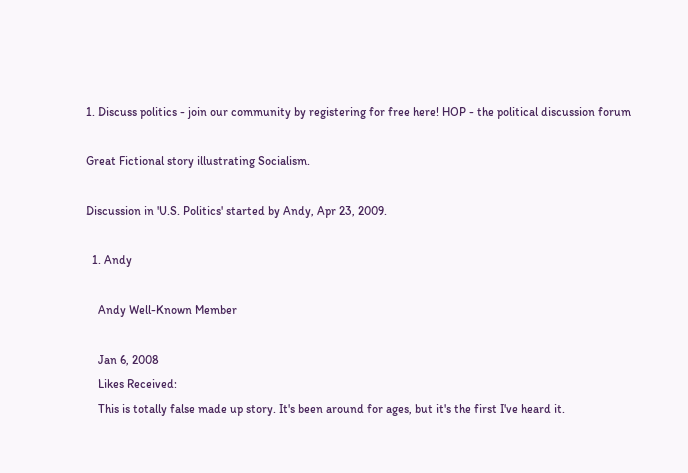1. Discuss politics - join our community by registering for free here! HOP - the political discussion forum

Great Fictional story illustrating Socialism.

Discussion in 'U.S. Politics' started by Andy, Apr 23, 2009.

  1. Andy

    Andy Well-Known Member

    Jan 6, 2008
    Likes Received:
    This is totally false made up story. It's been around for ages, but it's the first I've heard it.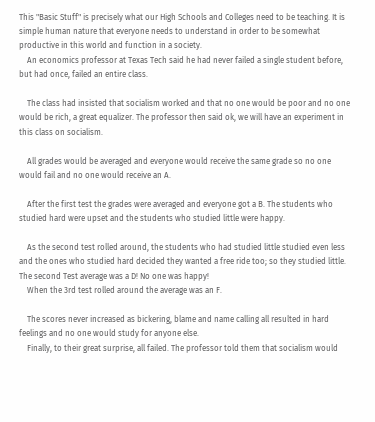This "Basic Stuff" is precisely what our High Schools and Colleges need to be teaching. It is simple human nature that everyone needs to understand in order to be somewhat productive in this world and function in a society.
    An economics professor at Texas Tech said he had never failed a single student before, but had once, failed an entire class.

    The class had insisted that socialism worked and that no one would be poor and no one would be rich, a great equalizer. The professor then said ok, we will have an experiment in this class on socialism.

    All grades would be averaged and everyone would receive the same grade so no one would fail and no one would receive an A.

    After the first test the grades were averaged and everyone got a B. The students who studied hard were upset and the students who studied little were happy.

    As the second test rolled around, the students who had studied little studied even less and the ones who studied hard decided they wanted a free ride too; so they studied little. The second Test average was a D! No one was happy!
    When the 3rd test rolled around the average was an F.

    The scores never increased as bickering, blame and name calling all resulted in hard feelings and no one would study for anyone else.
    Finally, to their great surprise, all failed. The professor told them that socialism would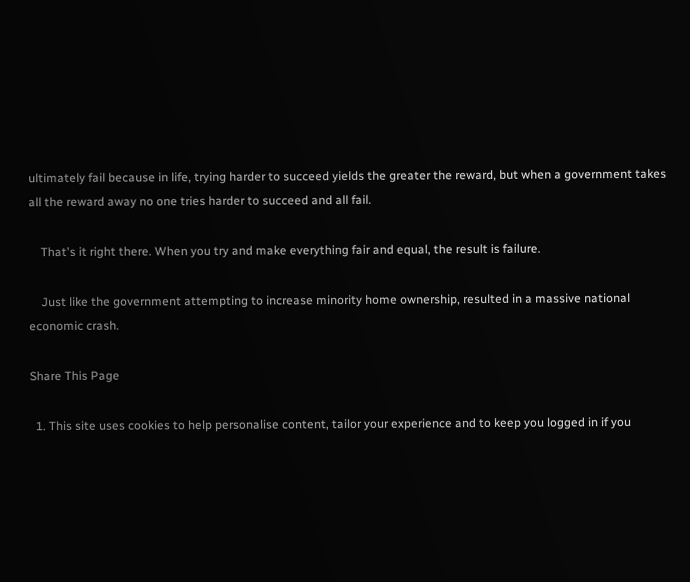ultimately fail because in life, trying harder to succeed yields the greater the reward, but when a government takes all the reward away no one tries harder to succeed and all fail.

    That's it right there. When you try and make everything fair and equal, the result is failure.

    Just like the government attempting to increase minority home ownership, resulted in a massive national economic crash.

Share This Page

  1. This site uses cookies to help personalise content, tailor your experience and to keep you logged in if you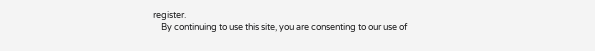register.
    By continuing to use this site, you are consenting to our use of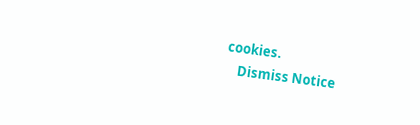cookies.
    Dismiss Notice